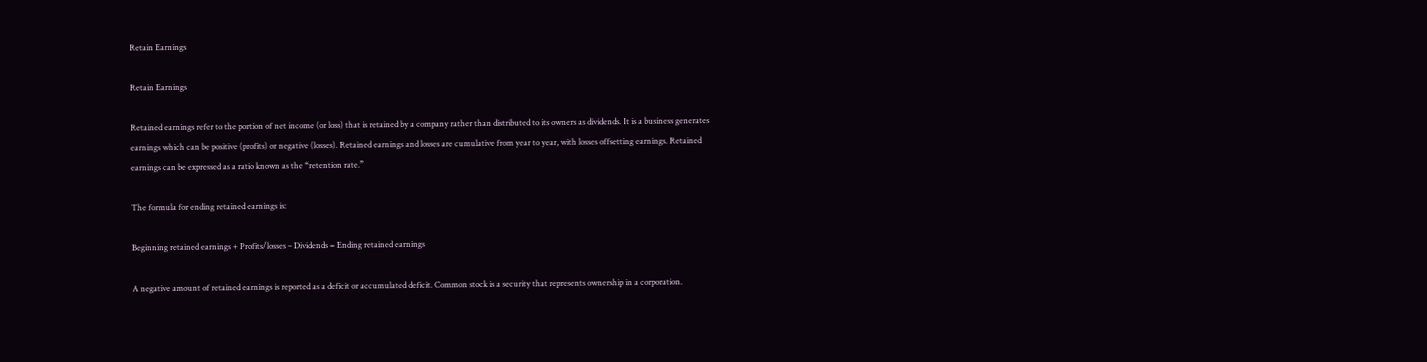Retain Earnings

Retain Earnings

Retained earnings refer to the portion of net income (or loss) that is retained by a company rather than distributed to its owners as dividends. It is a business generates earnings which can be positive (profits) or negative (losses). Retained earnings and losses are cumulative from year to year, with losses offsetting earnings. Retained earnings can be expressed as a ratio known as the “retention rate.”

The formula for ending retained earnings is:

Beginning retained earnings + Profits/losses – Dividends = Ending retained earnings

A negative amount of retained earnings is reported as a deficit or accumulated deficit. Common stock is a security that represents ownership in a corporation.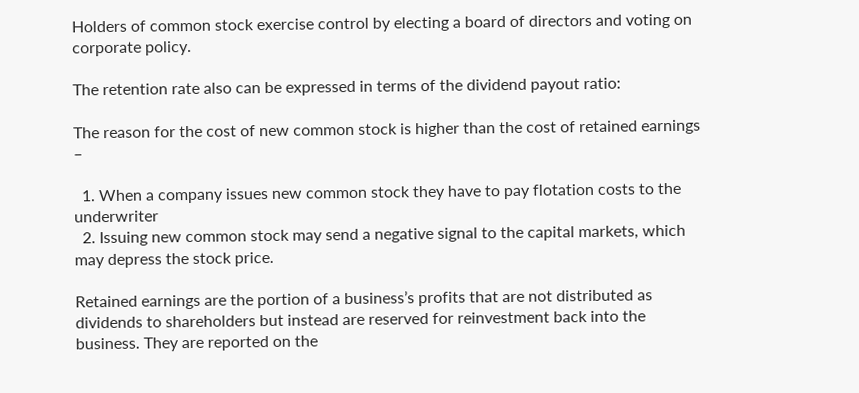Holders of common stock exercise control by electing a board of directors and voting on corporate policy.

The retention rate also can be expressed in terms of the dividend payout ratio:

The reason for the cost of new common stock is higher than the cost of retained earnings –

  1. When a company issues new common stock they have to pay flotation costs to the underwriter
  2. Issuing new common stock may send a negative signal to the capital markets, which may depress the stock price.

Retained earnings are the portion of a business’s profits that are not distributed as dividends to shareholders but instead are reserved for reinvestment back into the business. They are reported on the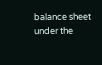balance sheet under the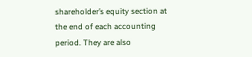shareholder’s equity section at the end of each accounting period. They are also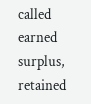called earned surplus, retained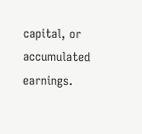capital, or accumulated earnings.